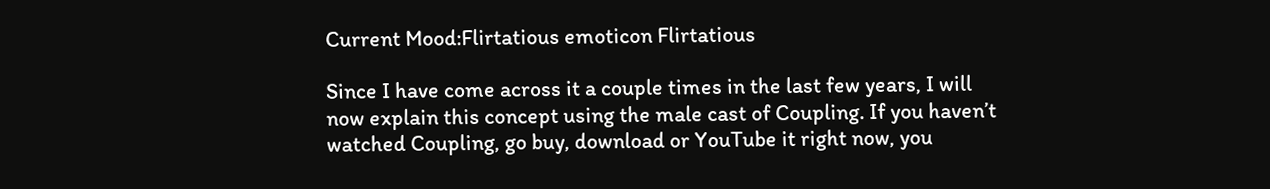Current Mood:Flirtatious emoticon Flirtatious

Since I have come across it a couple times in the last few years, I will now explain this concept using the male cast of Coupling. If you haven’t watched Coupling, go buy, download or YouTube it right now, you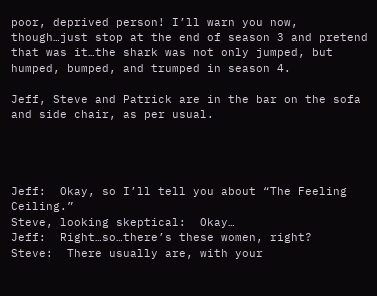poor, deprived person! I’ll warn you now, though…just stop at the end of season 3 and pretend that was it…the shark was not only jumped, but humped, bumped, and trumped in season 4.

Jeff, Steve and Patrick are in the bar on the sofa and side chair, as per usual.




Jeff:  Okay, so I’ll tell you about “The Feeling Ceiling.”
Steve, looking skeptical:  Okay…
Jeff:  Right…so…there’s these women, right?
Steve:  There usually are, with your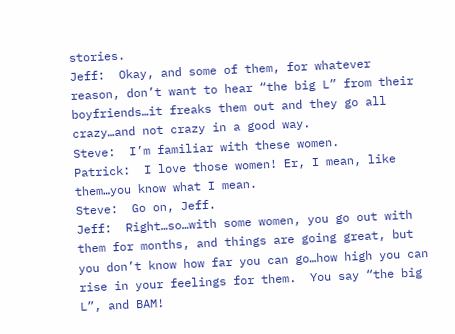stories.
Jeff:  Okay, and some of them, for whatever reason, don’t want to hear “the big L” from their boyfriends…it freaks them out and they go all crazy…and not crazy in a good way.
Steve:  I’m familiar with these women.
Patrick:  I love those women! Er, I mean, like them…you know what I mean.
Steve:  Go on, Jeff.
Jeff:  Right…so…with some women, you go out with them for months, and things are going great, but you don’t know how far you can go…how high you can rise in your feelings for them.  You say “the big L”, and BAM!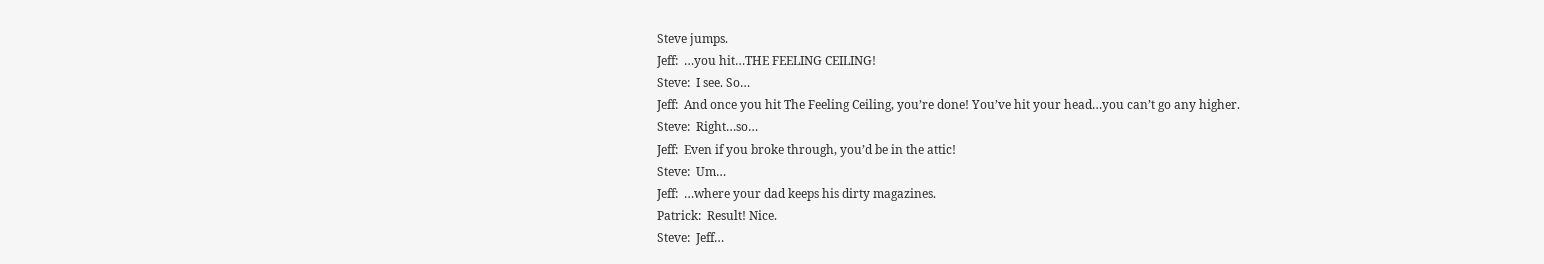Steve jumps.
Jeff:  …you hit…THE FEELING CEILING!
Steve:  I see. So…
Jeff:  And once you hit The Feeling Ceiling, you’re done! You’ve hit your head…you can’t go any higher.
Steve:  Right…so…
Jeff:  Even if you broke through, you’d be in the attic!
Steve:  Um…
Jeff:  …where your dad keeps his dirty magazines.
Patrick:  Result! Nice.
Steve:  Jeff…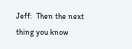Jeff:  Then the next thing you know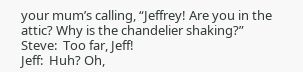your mum’s calling, “Jeffrey! Are you in the attic? Why is the chandelier shaking?”
Steve:  Too far, Jeff!
Jeff:  Huh? Oh,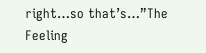right…so that’s…”The Feeling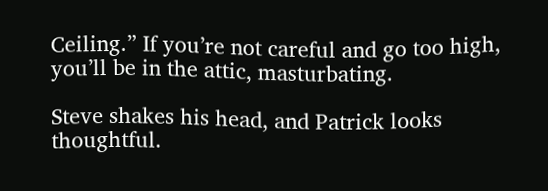Ceiling.” If you’re not careful and go too high, you’ll be in the attic, masturbating.

Steve shakes his head, and Patrick looks thoughtful.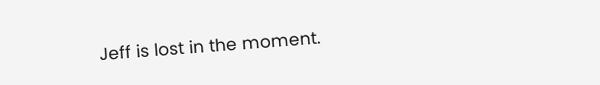Jeff is lost in the moment.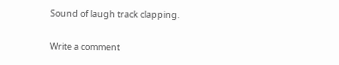Sound of laugh track clapping.


Write a comment